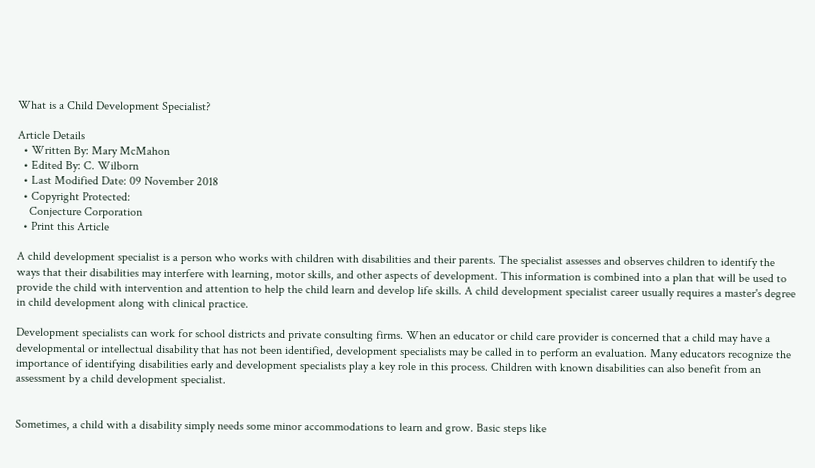What is a Child Development Specialist?

Article Details
  • Written By: Mary McMahon
  • Edited By: C. Wilborn
  • Last Modified Date: 09 November 2018
  • Copyright Protected:
    Conjecture Corporation
  • Print this Article

A child development specialist is a person who works with children with disabilities and their parents. The specialist assesses and observes children to identify the ways that their disabilities may interfere with learning, motor skills, and other aspects of development. This information is combined into a plan that will be used to provide the child with intervention and attention to help the child learn and develop life skills. A child development specialist career usually requires a master's degree in child development along with clinical practice.

Development specialists can work for school districts and private consulting firms. When an educator or child care provider is concerned that a child may have a developmental or intellectual disability that has not been identified, development specialists may be called in to perform an evaluation. Many educators recognize the importance of identifying disabilities early and development specialists play a key role in this process. Children with known disabilities can also benefit from an assessment by a child development specialist.


Sometimes, a child with a disability simply needs some minor accommodations to learn and grow. Basic steps like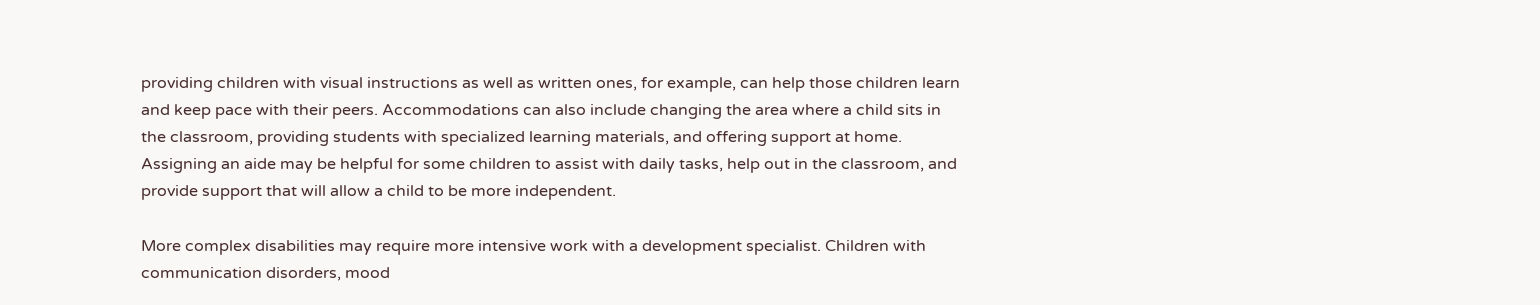providing children with visual instructions as well as written ones, for example, can help those children learn and keep pace with their peers. Accommodations can also include changing the area where a child sits in the classroom, providing students with specialized learning materials, and offering support at home. Assigning an aide may be helpful for some children to assist with daily tasks, help out in the classroom, and provide support that will allow a child to be more independent.

More complex disabilities may require more intensive work with a development specialist. Children with communication disorders, mood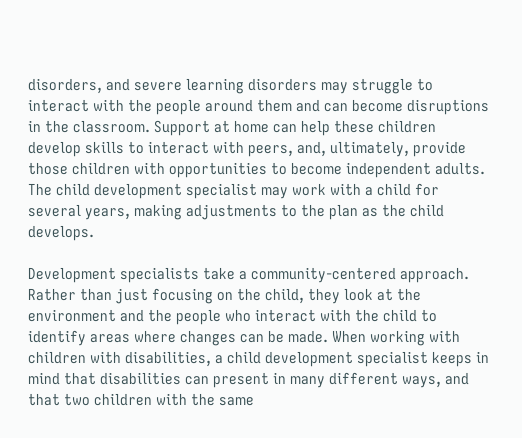disorders, and severe learning disorders may struggle to interact with the people around them and can become disruptions in the classroom. Support at home can help these children develop skills to interact with peers, and, ultimately, provide those children with opportunities to become independent adults. The child development specialist may work with a child for several years, making adjustments to the plan as the child develops.

Development specialists take a community-centered approach. Rather than just focusing on the child, they look at the environment and the people who interact with the child to identify areas where changes can be made. When working with children with disabilities, a child development specialist keeps in mind that disabilities can present in many different ways, and that two children with the same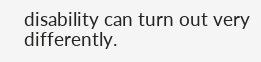disability can turn out very differently.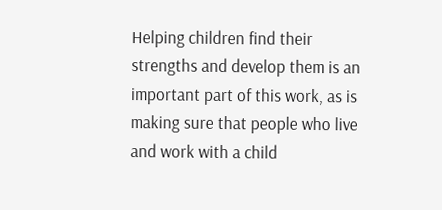Helping children find their strengths and develop them is an important part of this work, as is making sure that people who live and work with a child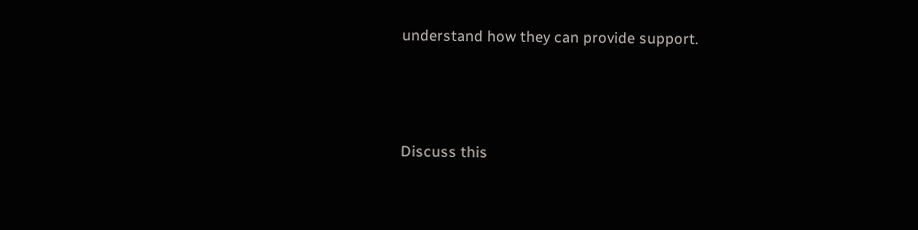understand how they can provide support.



Discuss this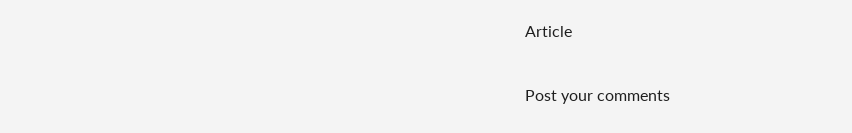Article

Post your comments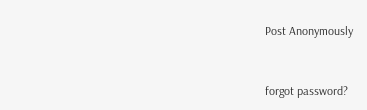Post Anonymously


forgot password?